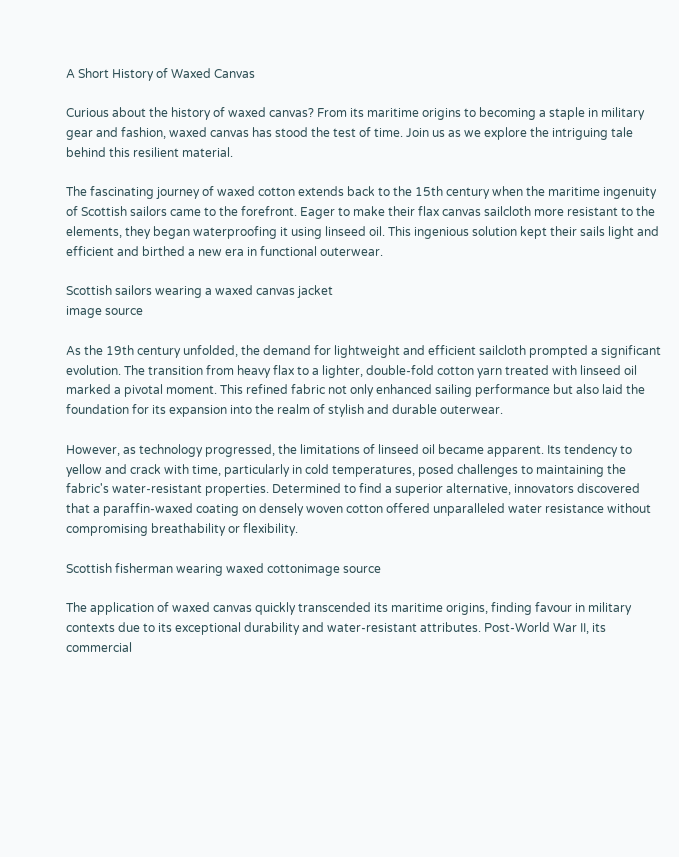A Short History of Waxed Canvas

Curious about the history of waxed canvas? From its maritime origins to becoming a staple in military gear and fashion, waxed canvas has stood the test of time. Join us as we explore the intriguing tale behind this resilient material.

The fascinating journey of waxed cotton extends back to the 15th century when the maritime ingenuity of Scottish sailors came to the forefront. Eager to make their flax canvas sailcloth more resistant to the elements, they began waterproofing it using linseed oil. This ingenious solution kept their sails light and efficient and birthed a new era in functional outerwear.

Scottish sailors wearing a waxed canvas jacket
image source

As the 19th century unfolded, the demand for lightweight and efficient sailcloth prompted a significant evolution. The transition from heavy flax to a lighter, double-fold cotton yarn treated with linseed oil marked a pivotal moment. This refined fabric not only enhanced sailing performance but also laid the foundation for its expansion into the realm of stylish and durable outerwear.

However, as technology progressed, the limitations of linseed oil became apparent. Its tendency to yellow and crack with time, particularly in cold temperatures, posed challenges to maintaining the fabric's water-resistant properties. Determined to find a superior alternative, innovators discovered that a paraffin-waxed coating on densely woven cotton offered unparalleled water resistance without compromising breathability or flexibility.

Scottish fisherman wearing waxed cottonimage source

The application of waxed canvas quickly transcended its maritime origins, finding favour in military contexts due to its exceptional durability and water-resistant attributes. Post-World War II, its commercial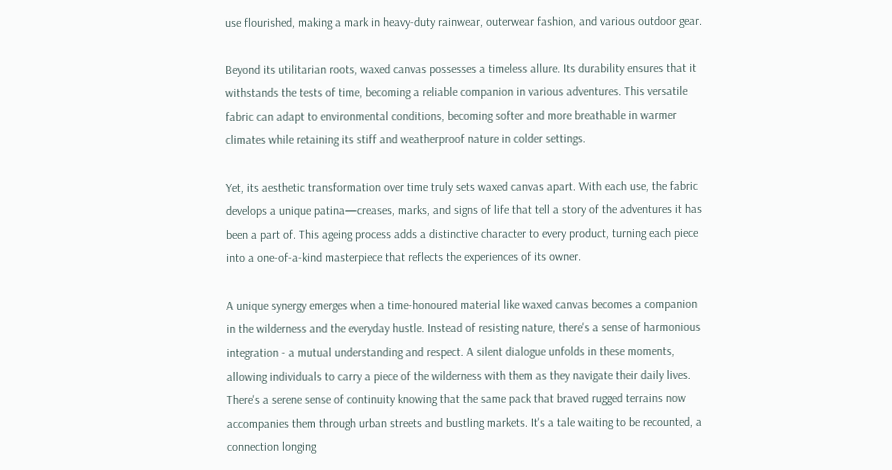use flourished, making a mark in heavy-duty rainwear, outerwear fashion, and various outdoor gear.

Beyond its utilitarian roots, waxed canvas possesses a timeless allure. Its durability ensures that it withstands the tests of time, becoming a reliable companion in various adventures. This versatile fabric can adapt to environmental conditions, becoming softer and more breathable in warmer climates while retaining its stiff and weatherproof nature in colder settings.

Yet, its aesthetic transformation over time truly sets waxed canvas apart. With each use, the fabric develops a unique patina—creases, marks, and signs of life that tell a story of the adventures it has been a part of. This ageing process adds a distinctive character to every product, turning each piece into a one-of-a-kind masterpiece that reflects the experiences of its owner.

A unique synergy emerges when a time-honoured material like waxed canvas becomes a companion in the wilderness and the everyday hustle. Instead of resisting nature, there's a sense of harmonious integration - a mutual understanding and respect. A silent dialogue unfolds in these moments, allowing individuals to carry a piece of the wilderness with them as they navigate their daily lives. There's a serene sense of continuity knowing that the same pack that braved rugged terrains now accompanies them through urban streets and bustling markets. It's a tale waiting to be recounted, a connection longing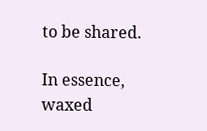to be shared.

In essence, waxed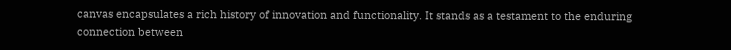canvas encapsulates a rich history of innovation and functionality. It stands as a testament to the enduring connection between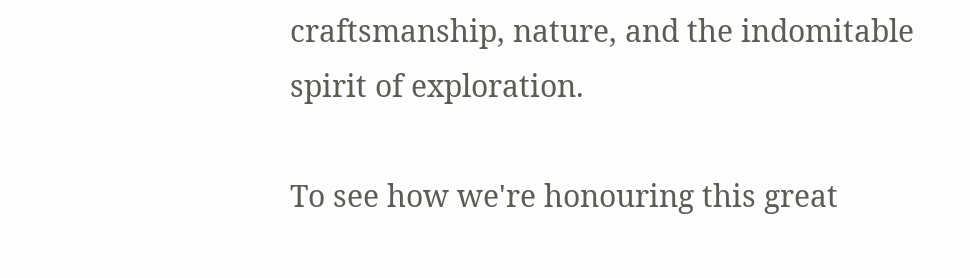craftsmanship, nature, and the indomitable spirit of exploration.

To see how we're honouring this great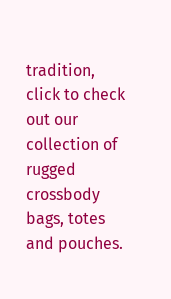tradition, click to check out our collection of rugged crossbody bags, totes and pouches.